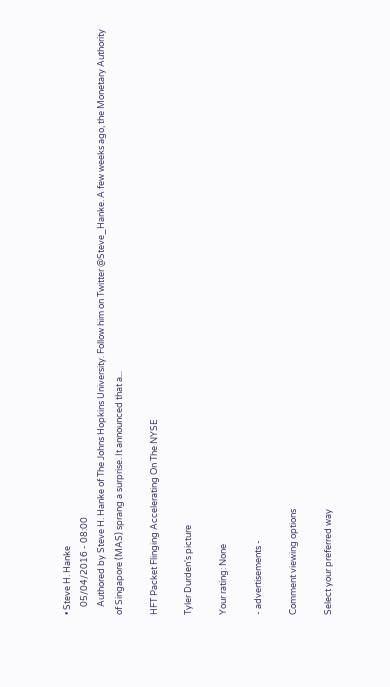• Steve H. Hanke
    05/04/2016 - 08:00
    Authored by Steve H. Hanke of The Johns Hopkins University. Follow him on Twitter @Steve_Hanke. A few weeks ago, the Monetary Authority of Singapore (MAS) sprang a surprise. It announced that a...

HFT Packet Flinging Accelerating On The NYSE

Tyler Durden's picture

Your rating: None

- advertisements -

Comment viewing options

Select your preferred way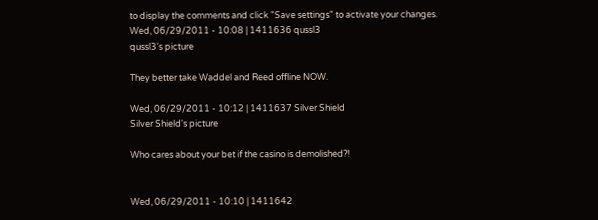to display the comments and click "Save settings" to activate your changes.
Wed, 06/29/2011 - 10:08 | 1411636 qussl3
qussl3's picture

They better take Waddel and Reed offline NOW.

Wed, 06/29/2011 - 10:12 | 1411637 Silver Shield
Silver Shield's picture

Who cares about your bet if the casino is demolished?!


Wed, 06/29/2011 - 10:10 | 1411642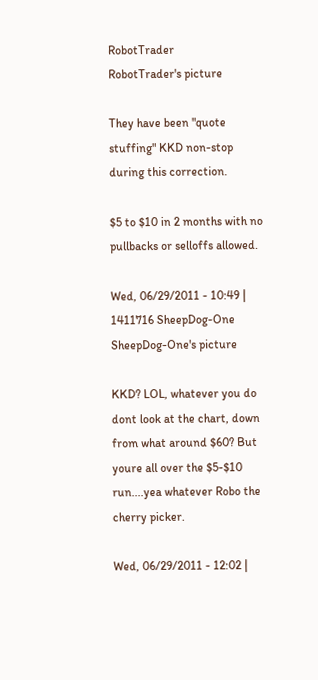RobotTrader
RobotTrader's picture

They have been "quote stuffing" KKD non-stop during this correction.

$5 to $10 in 2 months with no pullbacks or selloffs allowed.

Wed, 06/29/2011 - 10:49 | 1411716 SheepDog-One
SheepDog-One's picture

KKD? LOL, whatever you do dont look at the chart, down from what around $60? But youre all over the $5-$10 run....yea whatever Robo the cherry picker.

Wed, 06/29/2011 - 12:02 |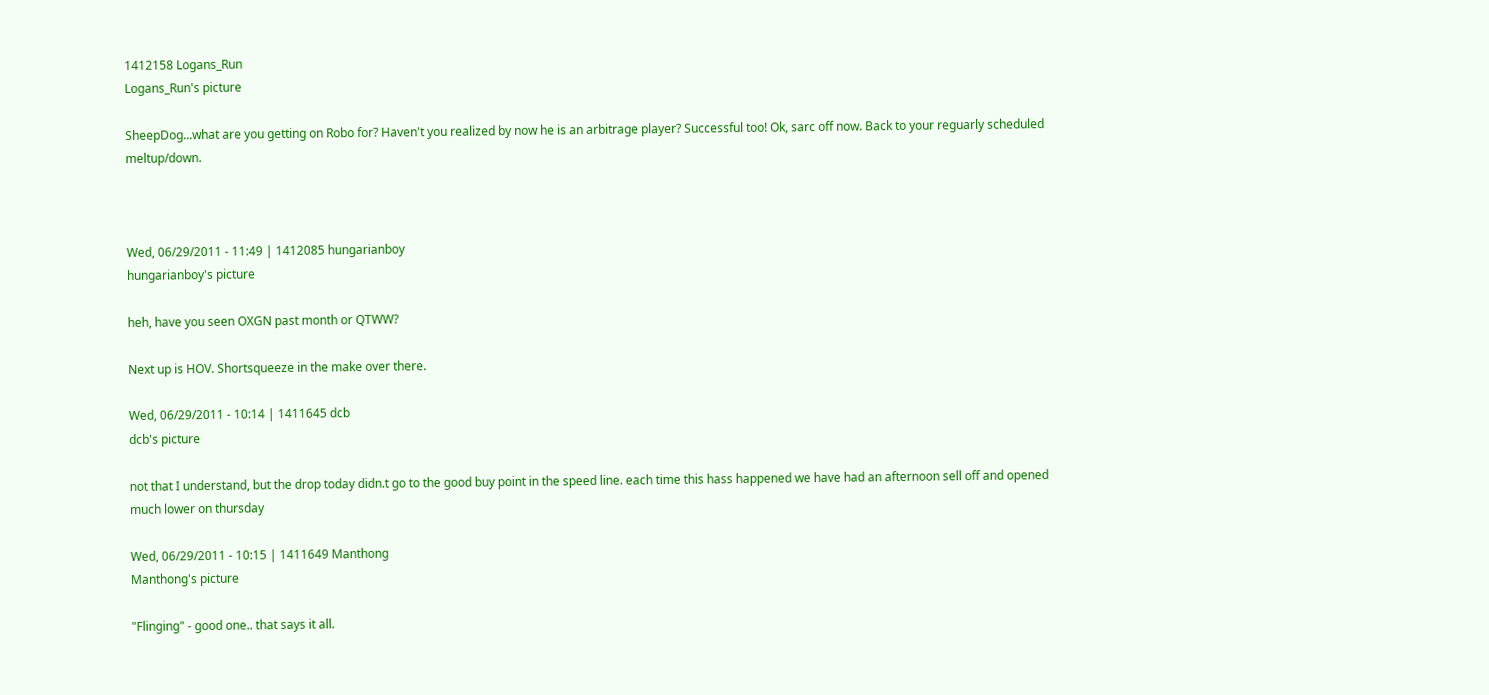1412158 Logans_Run
Logans_Run's picture

SheepDog...what are you getting on Robo for? Haven't you realized by now he is an arbitrage player? Successful too! Ok, sarc off now. Back to your reguarly scheduled meltup/down.



Wed, 06/29/2011 - 11:49 | 1412085 hungarianboy
hungarianboy's picture

heh, have you seen OXGN past month or QTWW?

Next up is HOV. Shortsqueeze in the make over there.

Wed, 06/29/2011 - 10:14 | 1411645 dcb
dcb's picture

not that I understand, but the drop today didn.t go to the good buy point in the speed line. each time this hass happened we have had an afternoon sell off and opened much lower on thursday

Wed, 06/29/2011 - 10:15 | 1411649 Manthong
Manthong's picture

"Flinging" - good one.. that says it all.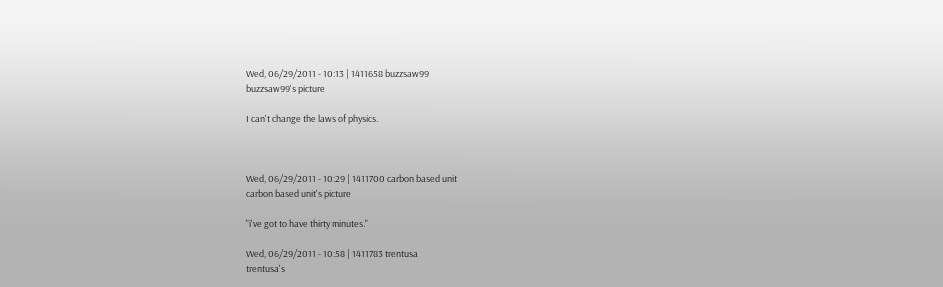Wed, 06/29/2011 - 10:13 | 1411658 buzzsaw99
buzzsaw99's picture

I can't change the laws of physics.



Wed, 06/29/2011 - 10:29 | 1411700 carbon based unit
carbon based unit's picture

"i've got to have thirty minutes."

Wed, 06/29/2011 - 10:58 | 1411783 trentusa
trentusa's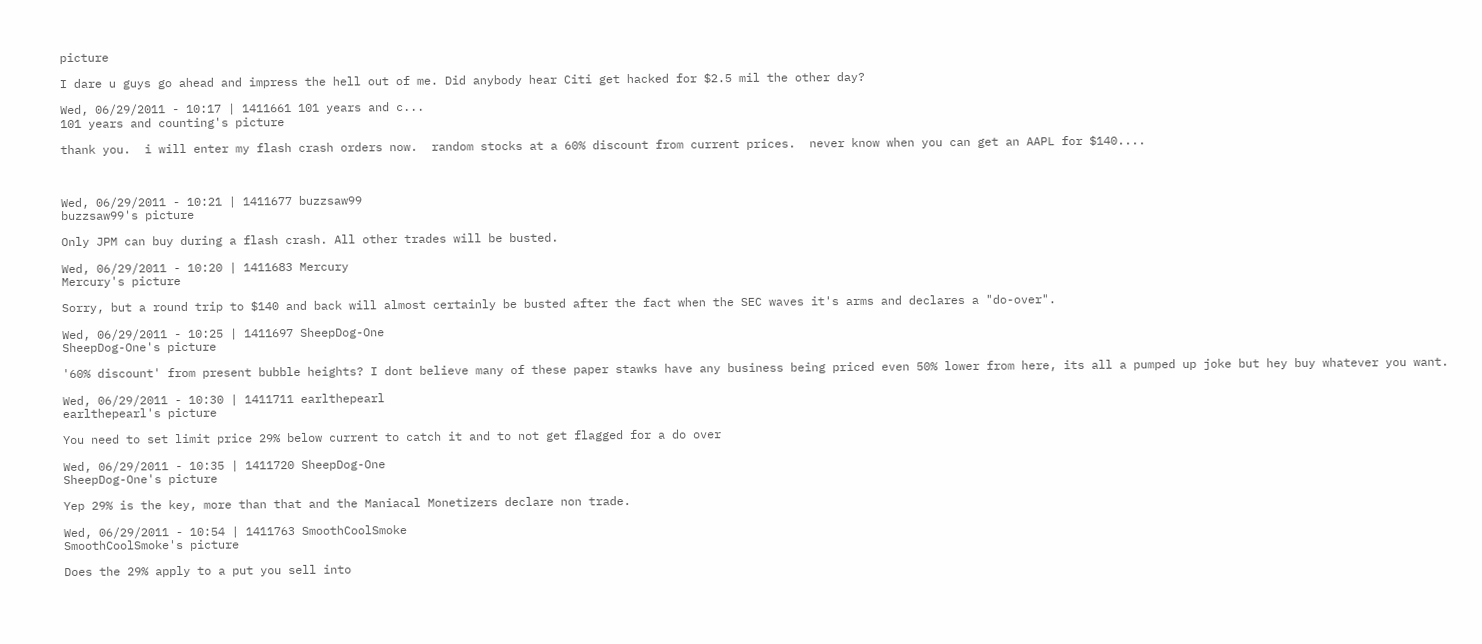picture

I dare u guys go ahead and impress the hell out of me. Did anybody hear Citi get hacked for $2.5 mil the other day?

Wed, 06/29/2011 - 10:17 | 1411661 101 years and c...
101 years and counting's picture

thank you.  i will enter my flash crash orders now.  random stocks at a 60% discount from current prices.  never know when you can get an AAPL for $140....



Wed, 06/29/2011 - 10:21 | 1411677 buzzsaw99
buzzsaw99's picture

Only JPM can buy during a flash crash. All other trades will be busted.

Wed, 06/29/2011 - 10:20 | 1411683 Mercury
Mercury's picture

Sorry, but a round trip to $140 and back will almost certainly be busted after the fact when the SEC waves it's arms and declares a "do-over".

Wed, 06/29/2011 - 10:25 | 1411697 SheepDog-One
SheepDog-One's picture

'60% discount' from present bubble heights? I dont believe many of these paper stawks have any business being priced even 50% lower from here, its all a pumped up joke but hey buy whatever you want.

Wed, 06/29/2011 - 10:30 | 1411711 earlthepearl
earlthepearl's picture

You need to set limit price 29% below current to catch it and to not get flagged for a do over

Wed, 06/29/2011 - 10:35 | 1411720 SheepDog-One
SheepDog-One's picture

Yep 29% is the key, more than that and the Maniacal Monetizers declare non trade.

Wed, 06/29/2011 - 10:54 | 1411763 SmoothCoolSmoke
SmoothCoolSmoke's picture

Does the 29% apply to a put you sell into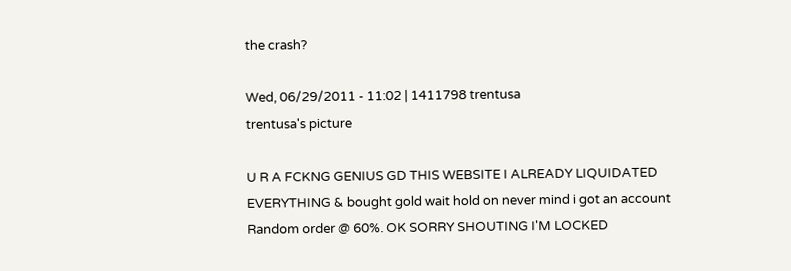the crash?

Wed, 06/29/2011 - 11:02 | 1411798 trentusa
trentusa's picture

U R A FCKNG GENIUS GD THIS WEBSITE I ALREADY LIQUIDATED EVERYTHING & bought gold wait hold on never mind i got an account Random order @ 60%. OK SORRY SHOUTING I'M LOCKED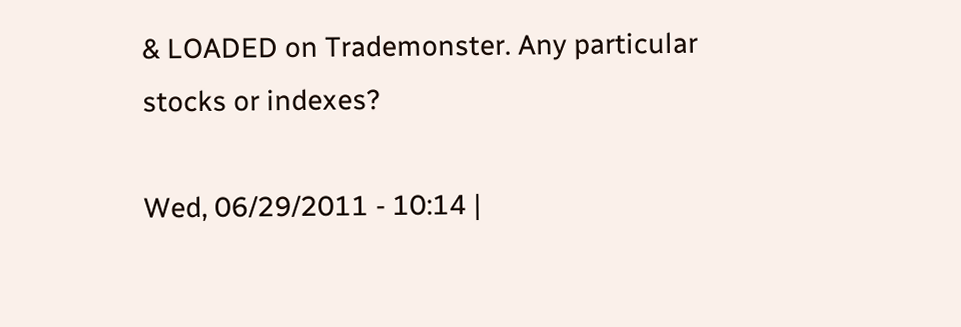& LOADED on Trademonster. Any particular stocks or indexes?

Wed, 06/29/2011 - 10:14 |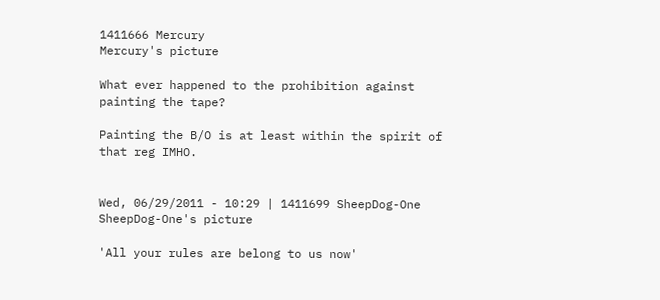1411666 Mercury
Mercury's picture

What ever happened to the prohibition against painting the tape?

Painting the B/O is at least within the spirit of that reg IMHO.


Wed, 06/29/2011 - 10:29 | 1411699 SheepDog-One
SheepDog-One's picture

'All your rules are belong to us now'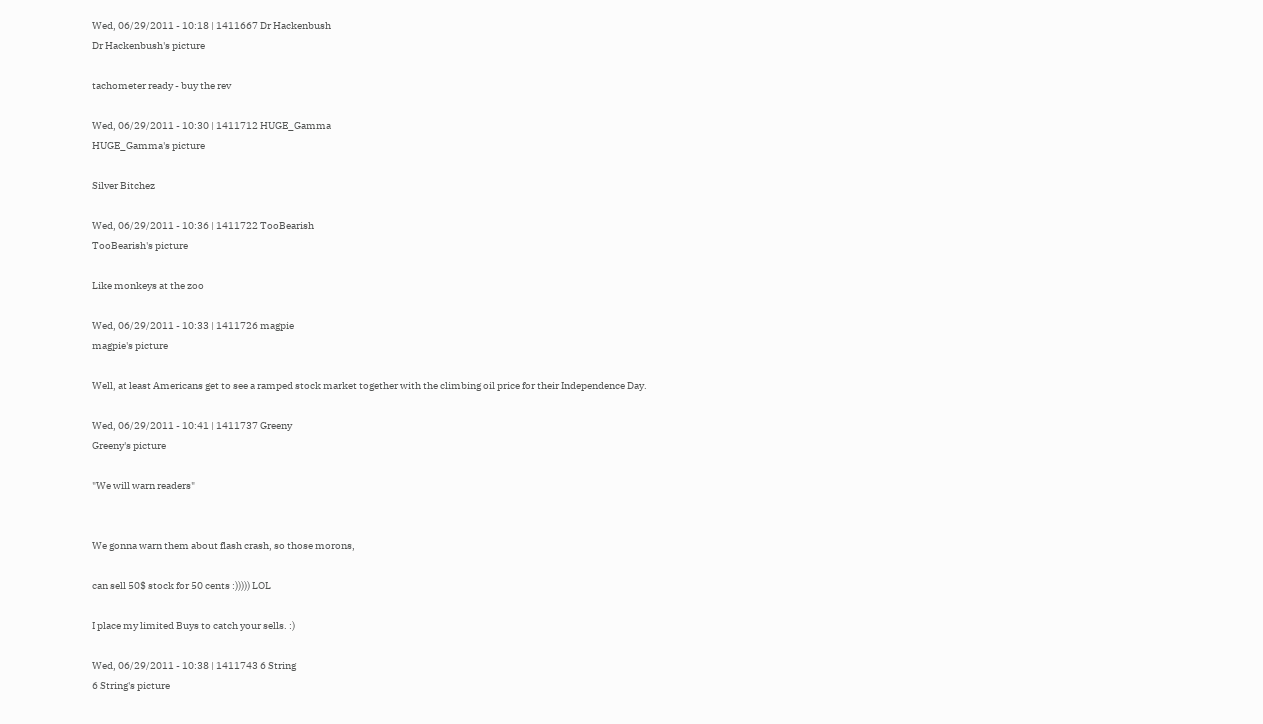Wed, 06/29/2011 - 10:18 | 1411667 Dr Hackenbush
Dr Hackenbush's picture

tachometer ready - buy the rev

Wed, 06/29/2011 - 10:30 | 1411712 HUGE_Gamma
HUGE_Gamma's picture

Silver Bitchez

Wed, 06/29/2011 - 10:36 | 1411722 TooBearish
TooBearish's picture

Like monkeys at the zoo

Wed, 06/29/2011 - 10:33 | 1411726 magpie
magpie's picture

Well, at least Americans get to see a ramped stock market together with the climbing oil price for their Independence Day.

Wed, 06/29/2011 - 10:41 | 1411737 Greeny
Greeny's picture

"We will warn readers"


We gonna warn them about flash crash, so those morons,

can sell 50$ stock for 50 cents :))))) LOL

I place my limited Buys to catch your sells. :)

Wed, 06/29/2011 - 10:38 | 1411743 6 String
6 String's picture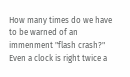How many times do we have to be warned of an immenment "flash crash?" Even a clock is right twice a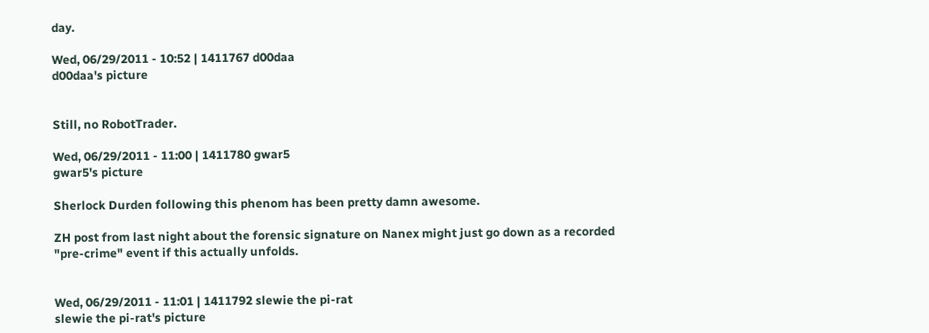day.

Wed, 06/29/2011 - 10:52 | 1411767 d00daa
d00daa's picture


Still, no RobotTrader.

Wed, 06/29/2011 - 11:00 | 1411780 gwar5
gwar5's picture

Sherlock Durden following this phenom has been pretty damn awesome.

ZH post from last night about the forensic signature on Nanex might just go down as a recorded "pre-crime" event if this actually unfolds.


Wed, 06/29/2011 - 11:01 | 1411792 slewie the pi-rat
slewie the pi-rat's picture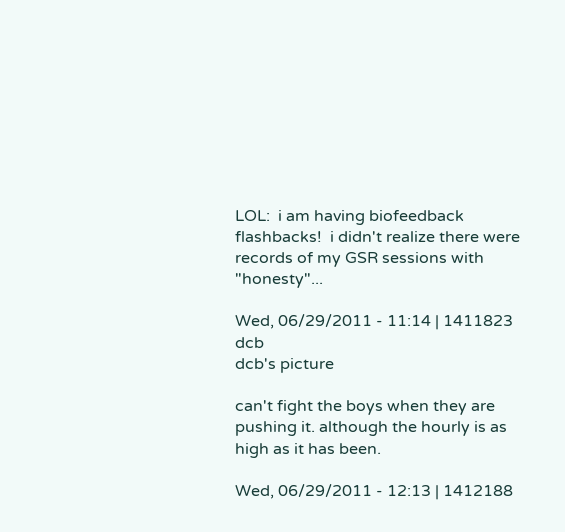LOL:  i am having biofeedback flashbacks!  i didn't realize there were records of my GSR sessions with "honesty"...

Wed, 06/29/2011 - 11:14 | 1411823 dcb
dcb's picture

can't fight the boys when they are pushing it. although the hourly is as high as it has been.

Wed, 06/29/2011 - 12:13 | 1412188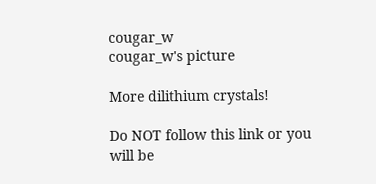cougar_w
cougar_w's picture

More dilithium crystals!

Do NOT follow this link or you will be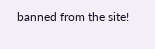banned from the site!